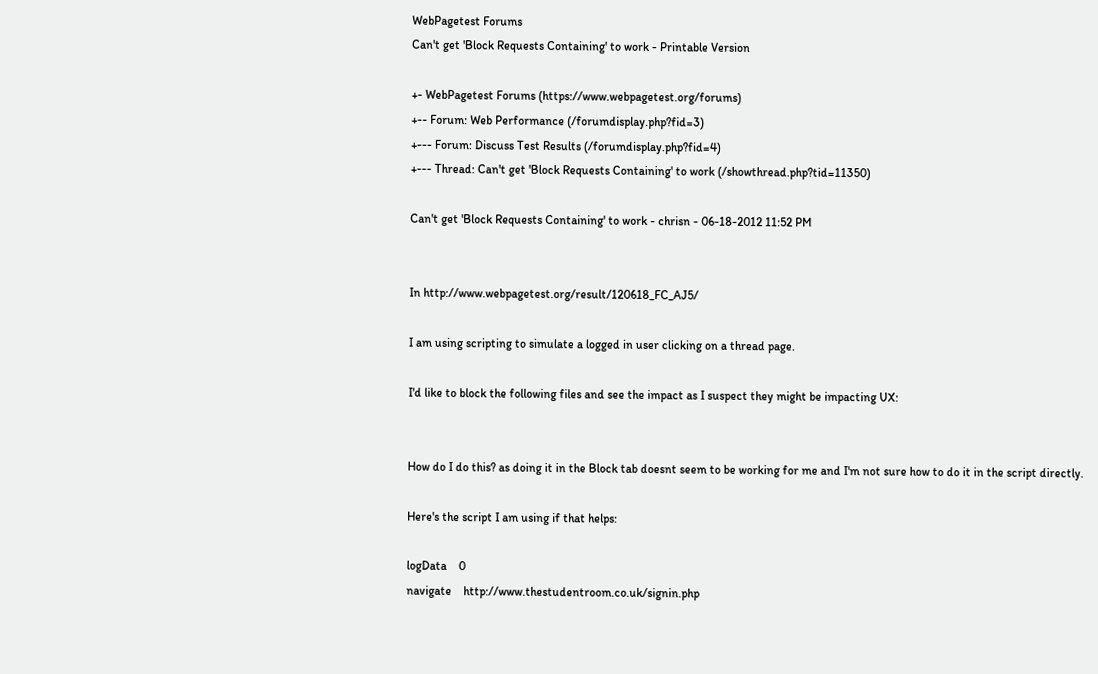WebPagetest Forums
Can't get 'Block Requests Containing' to work - Printable Version

+- WebPagetest Forums (https://www.webpagetest.org/forums)
+-- Forum: Web Performance (/forumdisplay.php?fid=3)
+--- Forum: Discuss Test Results (/forumdisplay.php?fid=4)
+--- Thread: Can't get 'Block Requests Containing' to work (/showthread.php?tid=11350)

Can't get 'Block Requests Containing' to work - chrisn - 06-18-2012 11:52 PM


In http://www.webpagetest.org/result/120618_FC_AJ5/

I am using scripting to simulate a logged in user clicking on a thread page.

I'd like to block the following files and see the impact as I suspect they might be impacting UX:


How do I do this? as doing it in the Block tab doesnt seem to be working for me and I'm not sure how to do it in the script directly.

Here's the script I am using if that helps:

logData    0
navigate    http://www.thestudentroom.co.uk/signin.php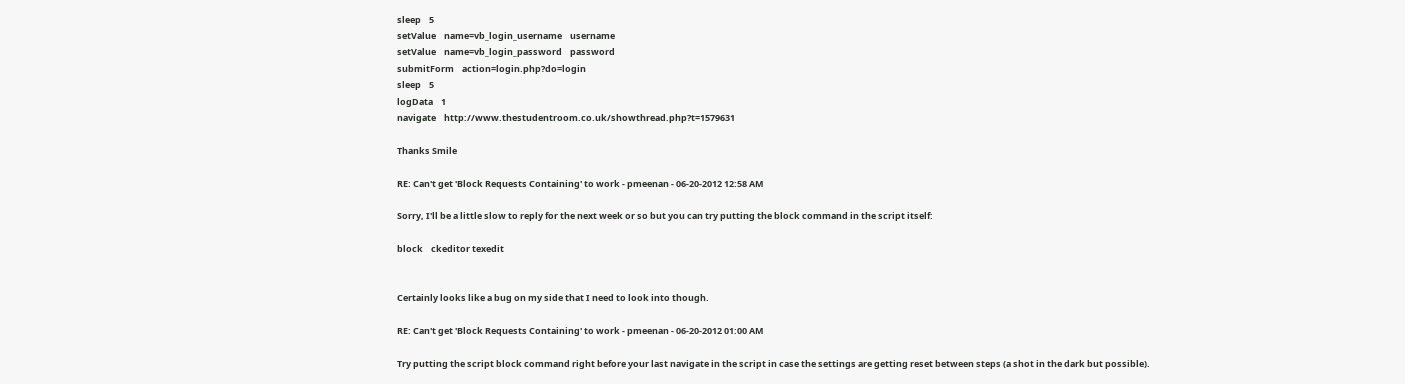sleep    5
setValue    name=vb_login_username    username
setValue    name=vb_login_password    password
submitForm    action=login.php?do=login
sleep    5
logData    1
navigate    http://www.thestudentroom.co.uk/showthread.php?t=1579631

Thanks Smile

RE: Can't get 'Block Requests Containing' to work - pmeenan - 06-20-2012 12:58 AM

Sorry, I'll be a little slow to reply for the next week or so but you can try putting the block command in the script itself:

block    ckeditor texedit


Certainly looks like a bug on my side that I need to look into though.

RE: Can't get 'Block Requests Containing' to work - pmeenan - 06-20-2012 01:00 AM

Try putting the script block command right before your last navigate in the script in case the settings are getting reset between steps (a shot in the dark but possible).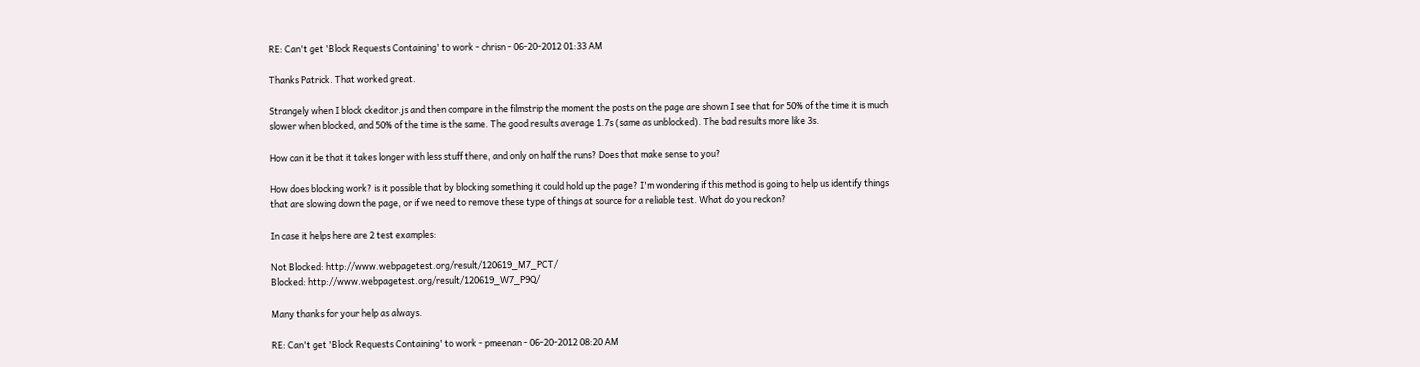RE: Can't get 'Block Requests Containing' to work - chrisn - 06-20-2012 01:33 AM

Thanks Patrick. That worked great.

Strangely when I block ckeditor.js and then compare in the filmstrip the moment the posts on the page are shown I see that for 50% of the time it is much slower when blocked, and 50% of the time is the same. The good results average 1.7s (same as unblocked). The bad results more like 3s.

How can it be that it takes longer with less stuff there, and only on half the runs? Does that make sense to you?

How does blocking work? is it possible that by blocking something it could hold up the page? I'm wondering if this method is going to help us identify things that are slowing down the page, or if we need to remove these type of things at source for a reliable test. What do you reckon?

In case it helps here are 2 test examples:

Not Blocked: http://www.webpagetest.org/result/120619_M7_PCT/
Blocked: http://www.webpagetest.org/result/120619_W7_P9Q/

Many thanks for your help as always.

RE: Can't get 'Block Requests Containing' to work - pmeenan - 06-20-2012 08:20 AM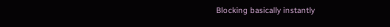Blocking basically instantly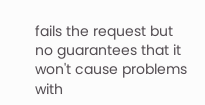fails the request but no guarantees that it won't cause problems with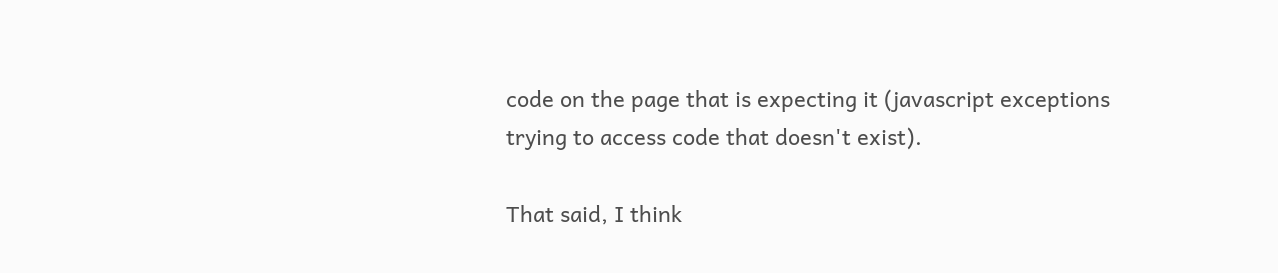code on the page that is expecting it (javascript exceptions trying to access code that doesn't exist).

That said, I think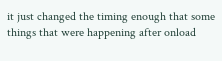it just changed the timing enough that some things that were happening after onload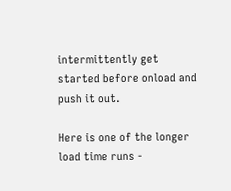intermittently get started before onload and push it out.

Here is one of the longer load time runs -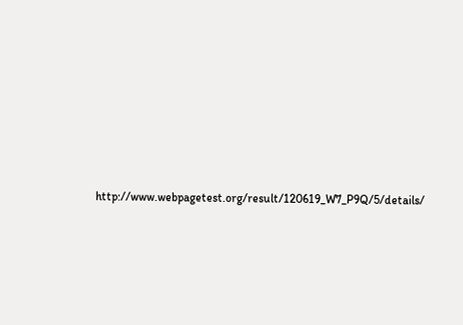http://www.webpagetest.org/result/120619_W7_P9Q/5/details/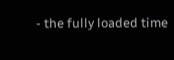- the fully loaded time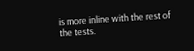is more inline with the rest of the tests.